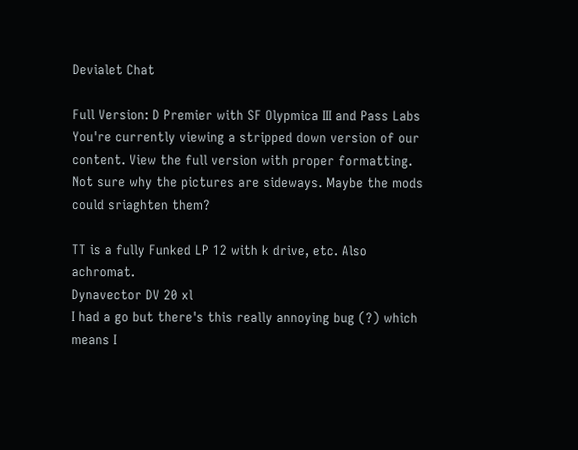Devialet Chat

Full Version: D Premier with SF Olypmica III and Pass Labs
You're currently viewing a stripped down version of our content. View the full version with proper formatting.
Not sure why the pictures are sideways. Maybe the mods could sriaghten them?

TT is a fully Funked LP 12 with k drive, etc. Also achromat.
Dynavector DV 20 xl
I had a go but there's this really annoying bug (?) which means I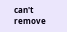can't remove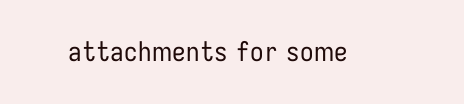attachments for some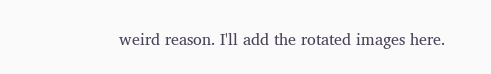weird reason. I'll add the rotated images here.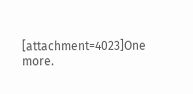[attachment=4023]One more.